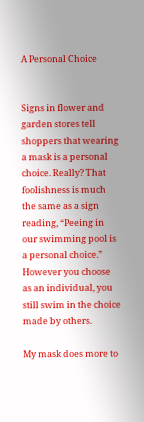A Personal Choice


Signs in flower and garden stores tell shoppers that wearing a mask is a personal choice. Really? That foolishness is much the same as a sign reading, “Peeing in our swimming pool is a personal choice.” However you choose as an individual, you still swim in the choice made by others.

My mask does more to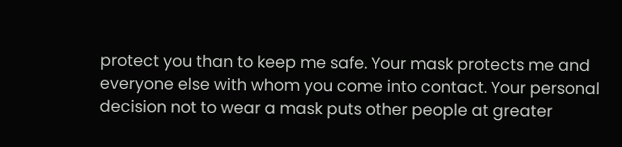protect you than to keep me safe. Your mask protects me and everyone else with whom you come into contact. Your personal decision not to wear a mask puts other people at greater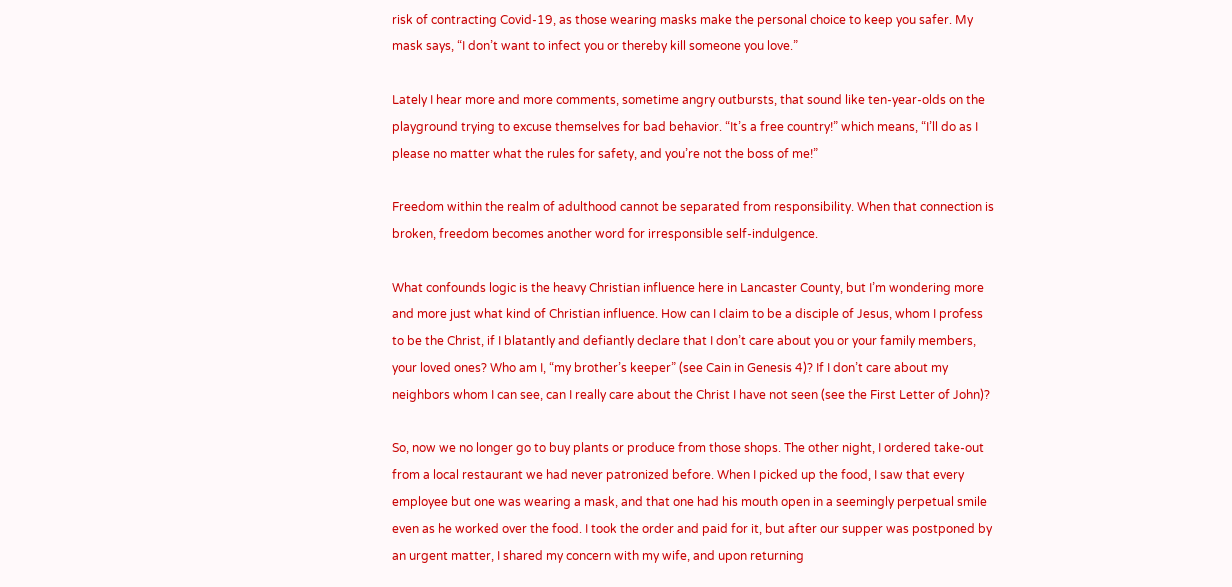risk of contracting Covid-19, as those wearing masks make the personal choice to keep you safer. My mask says, “I don’t want to infect you or thereby kill someone you love.”

Lately I hear more and more comments, sometime angry outbursts, that sound like ten-year-olds on the playground trying to excuse themselves for bad behavior. “It’s a free country!” which means, “I’ll do as I please no matter what the rules for safety, and you’re not the boss of me!”

Freedom within the realm of adulthood cannot be separated from responsibility. When that connection is broken, freedom becomes another word for irresponsible self-indulgence.

What confounds logic is the heavy Christian influence here in Lancaster County, but I’m wondering more and more just what kind of Christian influence. How can I claim to be a disciple of Jesus, whom I profess to be the Christ, if I blatantly and defiantly declare that I don’t care about you or your family members, your loved ones? Who am I, “my brother’s keeper” (see Cain in Genesis 4)? If I don’t care about my neighbors whom I can see, can I really care about the Christ I have not seen (see the First Letter of John)?

So, now we no longer go to buy plants or produce from those shops. The other night, I ordered take-out from a local restaurant we had never patronized before. When I picked up the food, I saw that every employee but one was wearing a mask, and that one had his mouth open in a seemingly perpetual smile even as he worked over the food. I took the order and paid for it, but after our supper was postponed by an urgent matter, I shared my concern with my wife, and upon returning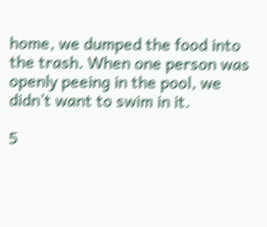home, we dumped the food into the trash. When one person was openly peeing in the pool, we didn’t want to swim in it.

5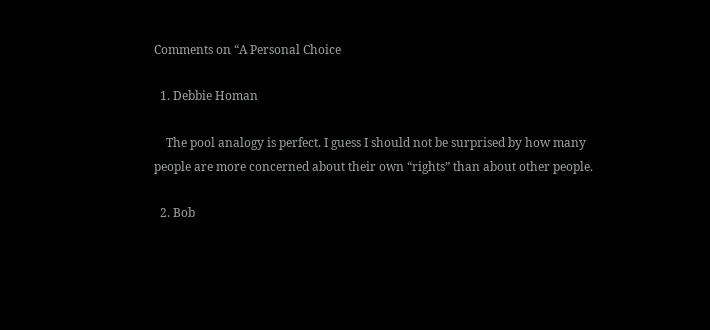Comments on “A Personal Choice

  1. Debbie Homan

    The pool analogy is perfect. I guess I should not be surprised by how many people are more concerned about their own “rights” than about other people.

  2. Bob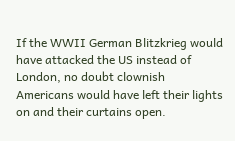If the WWII German Blitzkrieg would have attacked the US instead of London, no doubt clownish Americans would have left their lights on and their curtains open.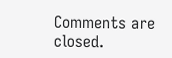Comments are closed.